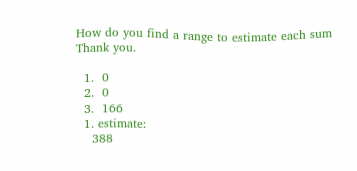How do you find a range to estimate each sum
Thank you.

  1.  0
  2.  0
  3.  166
  1. estimate:
    388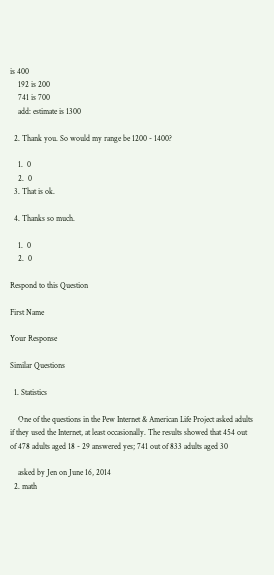is 400
    192 is 200
    741 is 700
    add: estimate is 1300

  2. Thank you. So would my range be 1200 - 1400?

    1.  0
    2.  0
  3. That is ok.

  4. Thanks so much.

    1.  0
    2.  0

Respond to this Question

First Name

Your Response

Similar Questions

  1. Statistics

    One of the questions in the Pew Internet & American Life Project asked adults if they used the Internet, at least occasionally. The results showed that 454 out of 478 adults aged 18 - 29 answered yes; 741 out of 833 adults aged 30

    asked by Jen on June 16, 2014
  2. math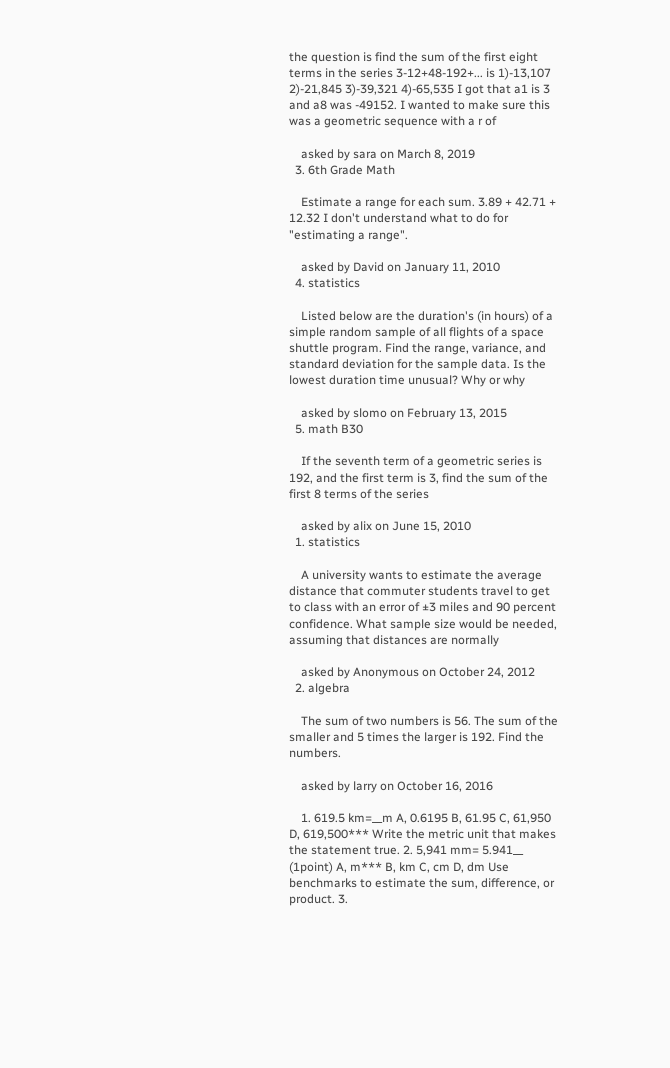the question is find the sum of the first eight terms in the series 3-12+48-192+... is 1)-13,107 2)-21,845 3)-39,321 4)-65,535 I got that a1 is 3 and a8 was -49152. I wanted to make sure this was a geometric sequence with a r of

    asked by sara on March 8, 2019
  3. 6th Grade Math

    Estimate a range for each sum. 3.89 + 42.71 + 12.32 I don't understand what to do for "estimating a range".

    asked by David on January 11, 2010
  4. statistics

    Listed below are the duration's (in hours) of a simple random sample of all flights of a space shuttle program. Find the range, variance, and standard deviation for the sample data. Is the lowest duration time unusual? Why or why

    asked by slomo on February 13, 2015
  5. math B30

    If the seventh term of a geometric series is 192, and the first term is 3, find the sum of the first 8 terms of the series

    asked by alix on June 15, 2010
  1. statistics

    A university wants to estimate the average distance that commuter students travel to get to class with an error of ±3 miles and 90 percent confidence. What sample size would be needed, assuming that distances are normally

    asked by Anonymous on October 24, 2012
  2. algebra

    The sum of two numbers is 56. The sum of the smaller and 5 times the larger is 192. Find the numbers.

    asked by larry on October 16, 2016

    1. 619.5 km=__m A, 0.6195 B, 61.95 C, 61,950 D, 619,500*** Write the metric unit that makes the statement true. 2. 5,941 mm= 5.941__ (1point) A, m*** B, km C, cm D, dm Use benchmarks to estimate the sum, difference, or product. 3.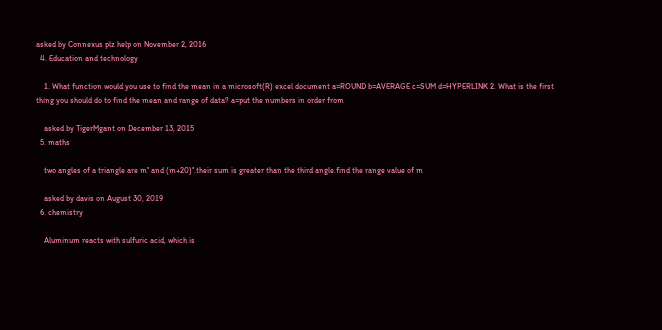asked by Connexus plz help on November 2, 2016
  4. Education and technology

    1. What function would you use to find the mean in a microsoft(R) excel document a=ROUND b=AVERAGE c=SUM d=HYPERLINK 2. What is the first thing you should do to find the mean and range of data? a=put the numbers in order from

    asked by TigerMgant on December 13, 2015
  5. maths

    two angles of a triangle are m° and (m+20)°.their sum is greater than the third angle.find the range value of m

    asked by davis on August 30, 2019
  6. chemistry

    Aluminum reacts with sulfuric acid, which is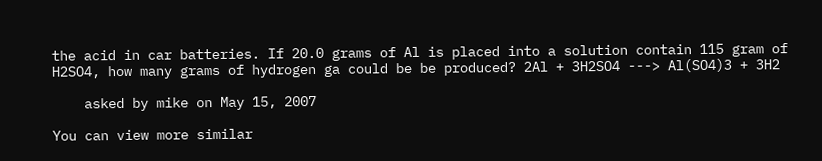the acid in car batteries. If 20.0 grams of Al is placed into a solution contain 115 gram of H2SO4, how many grams of hydrogen ga could be be produced? 2Al + 3H2SO4 ---> Al(SO4)3 + 3H2

    asked by mike on May 15, 2007

You can view more similar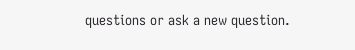questions or ask a new question.